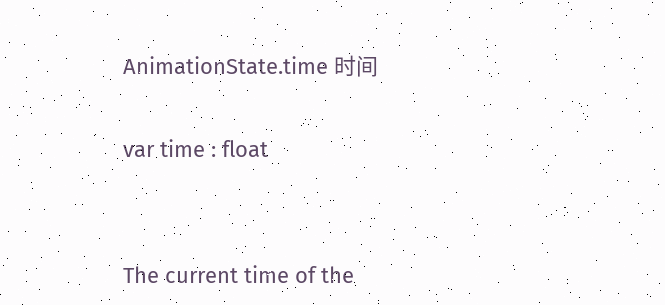AnimationState.time 时间

var time : float


The current time of the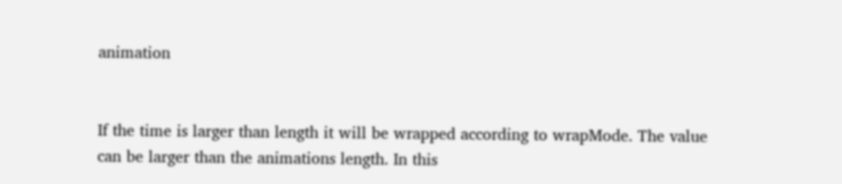animation


If the time is larger than length it will be wrapped according to wrapMode. The value can be larger than the animations length. In this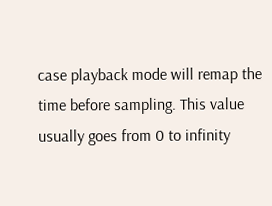case playback mode will remap the time before sampling. This value usually goes from 0 to infinity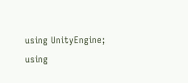using UnityEngine;
using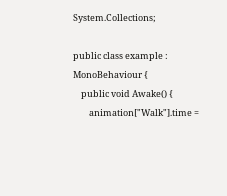System.Collections;

public class example : MonoBehaviour {
    public void Awake() {
        animation["Walk"].time =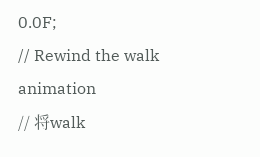0.0F;
// Rewind the walk animation
// 将walk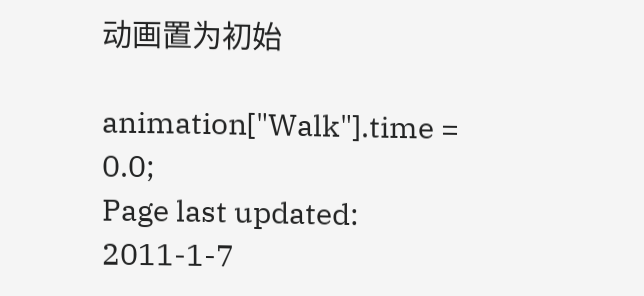动画置为初始

animation["Walk"].time = 0.0;
Page last updated: 2011-1-7